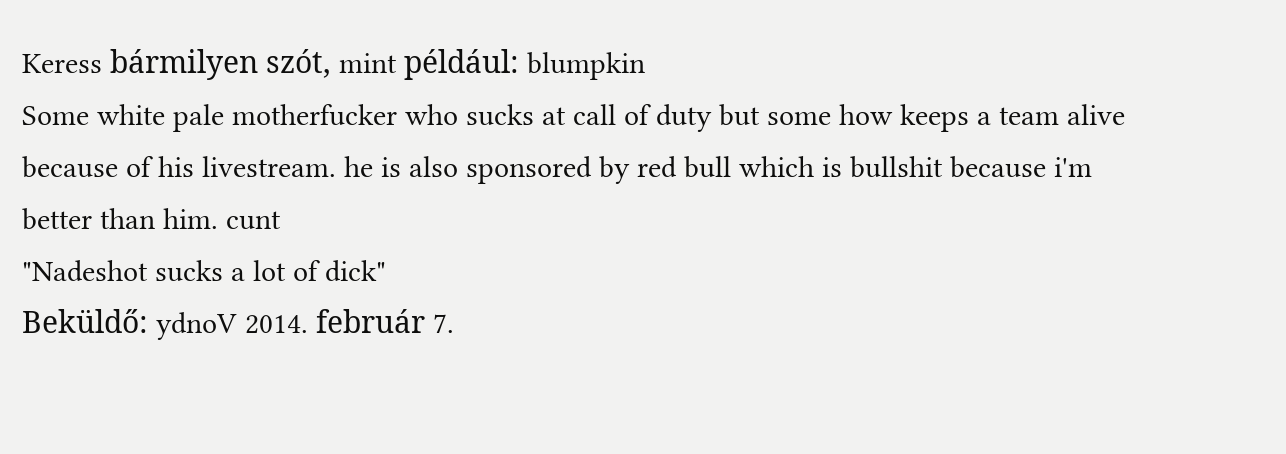Keress bármilyen szót, mint például: blumpkin
Some white pale motherfucker who sucks at call of duty but some how keeps a team alive because of his livestream. he is also sponsored by red bull which is bullshit because i'm better than him. cunt
"Nadeshot sucks a lot of dick"
Beküldő: ydnoV 2014. február 7.